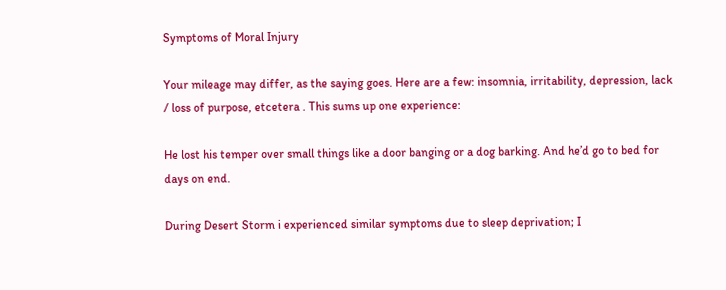Symptoms of Moral Injury

Your mileage may differ, as the saying goes. Here are a few: insomnia, irritability, depression, lack / loss of purpose, etcetera . This sums up one experience:

He lost his temper over small things like a door banging or a dog barking. And he’d go to bed for days on end.

During Desert Storm i experienced similar symptoms due to sleep deprivation; I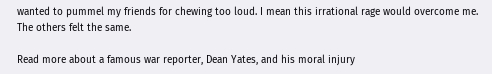wanted to pummel my friends for chewing too loud. I mean this irrational rage would overcome me. The others felt the same.

Read more about a famous war reporter, Dean Yates, and his moral injury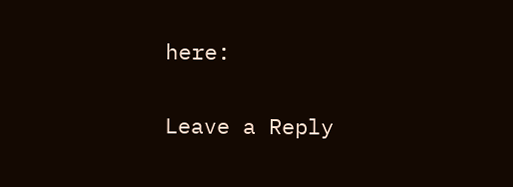here:

Leave a Reply